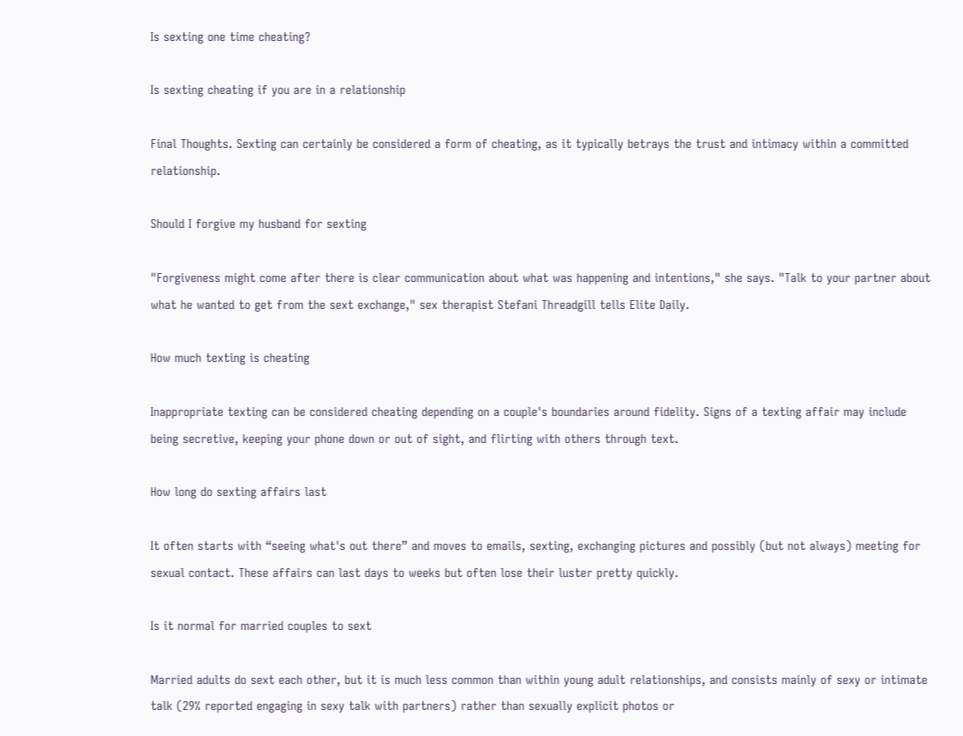Is sexting one time cheating?

Is sexting cheating if you are in a relationship

Final Thoughts. Sexting can certainly be considered a form of cheating, as it typically betrays the trust and intimacy within a committed relationship.

Should I forgive my husband for sexting

"Forgiveness might come after there is clear communication about what was happening and intentions," she says. "Talk to your partner about what he wanted to get from the sext exchange," sex therapist Stefani Threadgill tells Elite Daily.

How much texting is cheating

Inappropriate texting can be considered cheating depending on a couple's boundaries around fidelity. Signs of a texting affair may include being secretive, keeping your phone down or out of sight, and flirting with others through text.

How long do sexting affairs last

It often starts with “seeing what's out there” and moves to emails, sexting, exchanging pictures and possibly (but not always) meeting for sexual contact. These affairs can last days to weeks but often lose their luster pretty quickly.

Is it normal for married couples to sext

Married adults do sext each other, but it is much less common than within young adult relationships, and consists mainly of sexy or intimate talk (29% reported engaging in sexy talk with partners) rather than sexually explicit photos or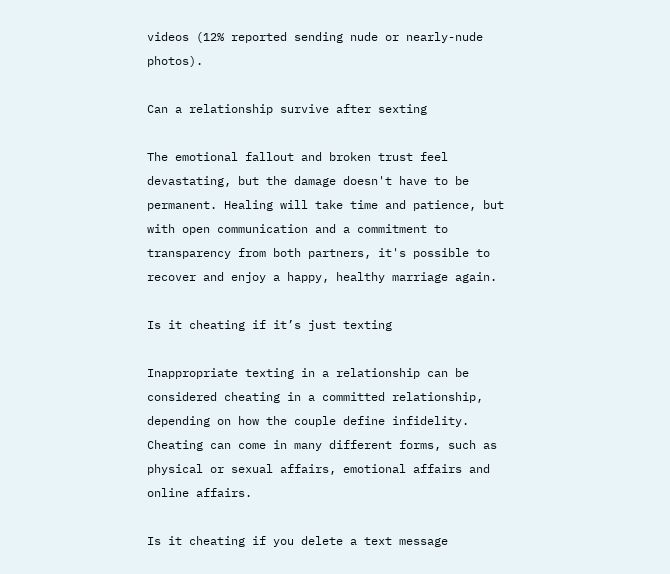videos (12% reported sending nude or nearly-nude photos).

Can a relationship survive after sexting

The emotional fallout and broken trust feel devastating, but the damage doesn't have to be permanent. Healing will take time and patience, but with open communication and a commitment to transparency from both partners, it's possible to recover and enjoy a happy, healthy marriage again.

Is it cheating if it’s just texting

Inappropriate texting in a relationship can be considered cheating in a committed relationship, depending on how the couple define infidelity. Cheating can come in many different forms, such as physical or sexual affairs, emotional affairs and online affairs.

Is it cheating if you delete a text message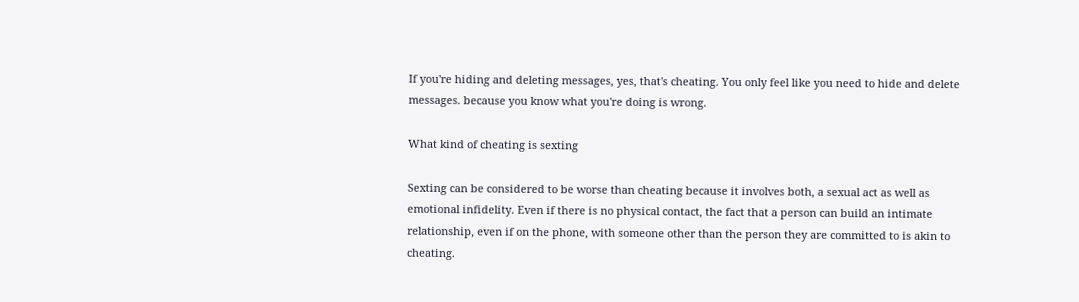If you're hiding and deleting messages, yes, that's cheating. You only feel like you need to hide and delete messages. because you know what you're doing is wrong.

What kind of cheating is sexting

Sexting can be considered to be worse than cheating because it involves both, a sexual act as well as emotional infidelity. Even if there is no physical contact, the fact that a person can build an intimate relationship, even if on the phone, with someone other than the person they are committed to is akin to cheating.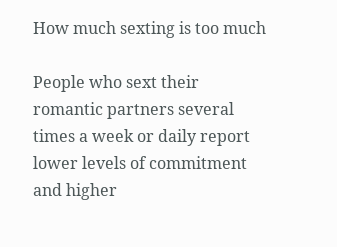How much sexting is too much

People who sext their romantic partners several times a week or daily report lower levels of commitment and higher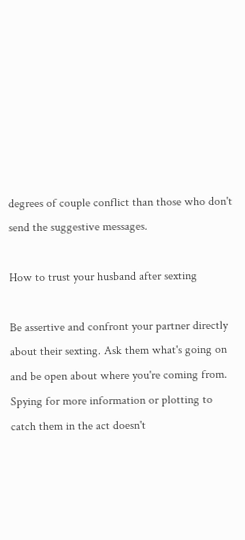degrees of couple conflict than those who don't send the suggestive messages.

How to trust your husband after sexting

Be assertive and confront your partner directly about their sexting. Ask them what's going on and be open about where you're coming from. Spying for more information or plotting to catch them in the act doesn't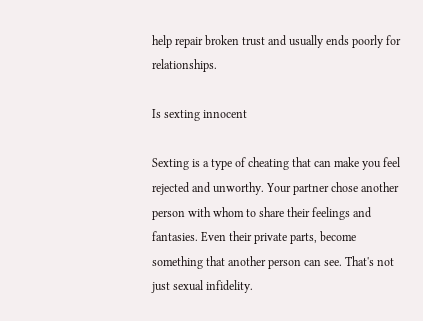help repair broken trust and usually ends poorly for relationships.

Is sexting innocent

Sexting is a type of cheating that can make you feel rejected and unworthy. Your partner chose another person with whom to share their feelings and fantasies. Even their private parts, become something that another person can see. That's not just sexual infidelity.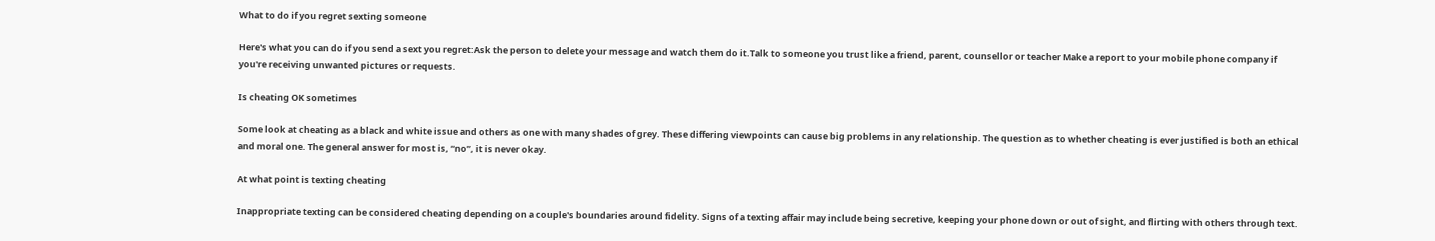What to do if you regret sexting someone

Here's what you can do if you send a sext you regret:Ask the person to delete your message and watch them do it.Talk to someone you trust like a friend, parent, counsellor or teacher Make a report to your mobile phone company if you're receiving unwanted pictures or requests.

Is cheating OK sometimes

Some look at cheating as a black and white issue and others as one with many shades of grey. These differing viewpoints can cause big problems in any relationship. The question as to whether cheating is ever justified is both an ethical and moral one. The general answer for most is, “no”, it is never okay.

At what point is texting cheating

Inappropriate texting can be considered cheating depending on a couple's boundaries around fidelity. Signs of a texting affair may include being secretive, keeping your phone down or out of sight, and flirting with others through text.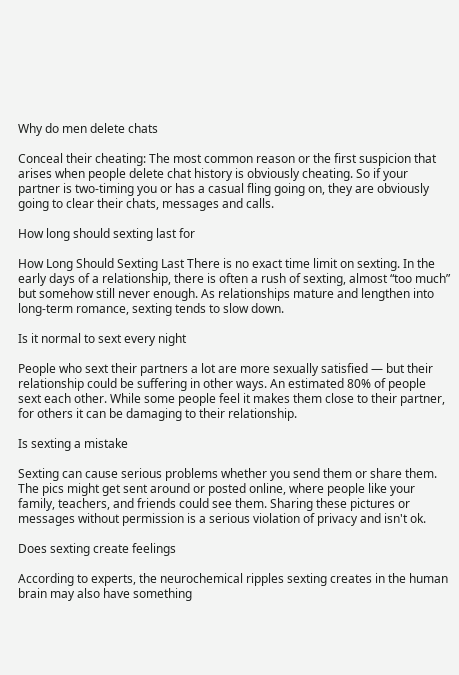Why do men delete chats

Conceal their cheating: The most common reason or the first suspicion that arises when people delete chat history is obviously cheating. So if your partner is two-timing you or has a casual fling going on, they are obviously going to clear their chats, messages and calls.

How long should sexting last for

How Long Should Sexting Last There is no exact time limit on sexting. In the early days of a relationship, there is often a rush of sexting, almost “too much” but somehow still never enough. As relationships mature and lengthen into long-term romance, sexting tends to slow down.

Is it normal to sext every night

People who sext their partners a lot are more sexually satisfied — but their relationship could be suffering in other ways. An estimated 80% of people sext each other. While some people feel it makes them close to their partner, for others it can be damaging to their relationship.

Is sexting a mistake

Sexting can cause serious problems whether you send them or share them. The pics might get sent around or posted online, where people like your family, teachers, and friends could see them. Sharing these pictures or messages without permission is a serious violation of privacy and isn't ok.

Does sexting create feelings

According to experts, the neurochemical ripples sexting creates in the human brain may also have something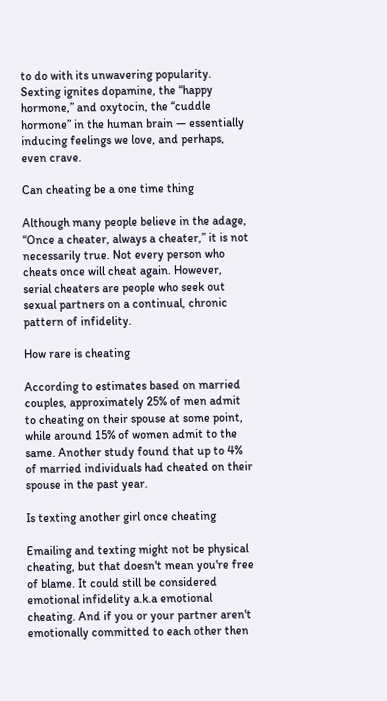to do with its unwavering popularity. Sexting ignites dopamine, the “happy hormone,” and oxytocin, the “cuddle hormone” in the human brain — essentially inducing feelings we love, and perhaps, even crave.

Can cheating be a one time thing

Although many people believe in the adage, “Once a cheater, always a cheater,” it is not necessarily true. Not every person who cheats once will cheat again. However, serial cheaters are people who seek out sexual partners on a continual, chronic pattern of infidelity.

How rare is cheating

According to estimates based on married couples, approximately 25% of men admit to cheating on their spouse at some point, while around 15% of women admit to the same. Another study found that up to 4% of married individuals had cheated on their spouse in the past year.

Is texting another girl once cheating

Emailing and texting might not be physical cheating, but that doesn't mean you're free of blame. It could still be considered emotional infidelity a.k.a emotional cheating. And if you or your partner aren't emotionally committed to each other then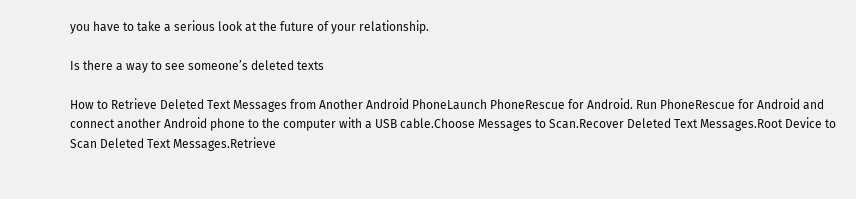you have to take a serious look at the future of your relationship.

Is there a way to see someone’s deleted texts

How to Retrieve Deleted Text Messages from Another Android PhoneLaunch PhoneRescue for Android. Run PhoneRescue for Android and connect another Android phone to the computer with a USB cable.Choose Messages to Scan.Recover Deleted Text Messages.Root Device to Scan Deleted Text Messages.Retrieve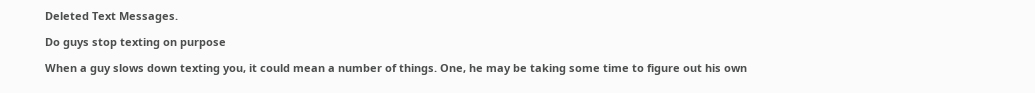Deleted Text Messages.

Do guys stop texting on purpose

When a guy slows down texting you, it could mean a number of things. One, he may be taking some time to figure out his own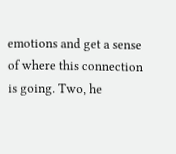emotions and get a sense of where this connection is going. Two, he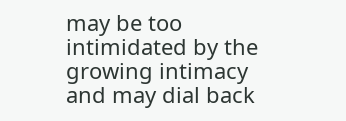may be too intimidated by the growing intimacy and may dial back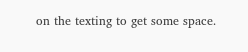on the texting to get some space.